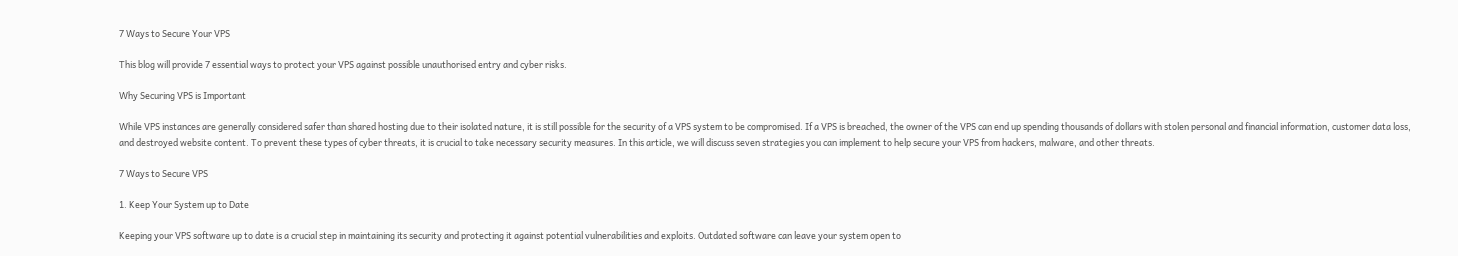7 Ways to Secure Your VPS

This blog will provide 7 essential ways to protect your VPS against possible unauthorised entry and cyber risks.

Why Securing VPS is Important

While VPS instances are generally considered safer than shared hosting due to their isolated nature, it is still possible for the security of a VPS system to be compromised. If a VPS is breached, the owner of the VPS can end up spending thousands of dollars with stolen personal and financial information, customer data loss, and destroyed website content. To prevent these types of cyber threats, it is crucial to take necessary security measures. In this article, we will discuss seven strategies you can implement to help secure your VPS from hackers, malware, and other threats.

7 Ways to Secure VPS

1. Keep Your System up to Date

Keeping your VPS software up to date is a crucial step in maintaining its security and protecting it against potential vulnerabilities and exploits. Outdated software can leave your system open to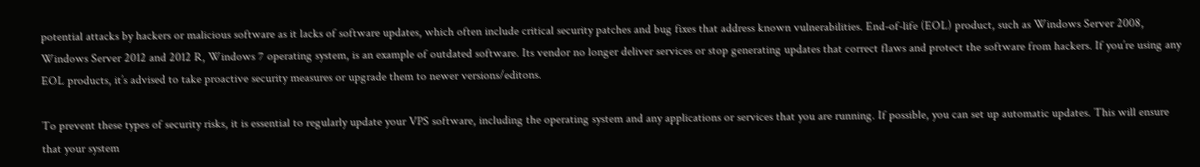potential attacks by hackers or malicious software as it lacks of software updates, which often include critical security patches and bug fixes that address known vulnerabilities. End-of-life (EOL) product, such as Windows Server 2008, Windows Server 2012 and 2012 R, Windows 7 operating system, is an example of outdated software. Its vendor no longer deliver services or stop generating updates that correct flaws and protect the software from hackers. If you’re using any EOL products, it’s advised to take proactive security measures or upgrade them to newer versions/editons.

To prevent these types of security risks, it is essential to regularly update your VPS software, including the operating system and any applications or services that you are running. If possible, you can set up automatic updates. This will ensure that your system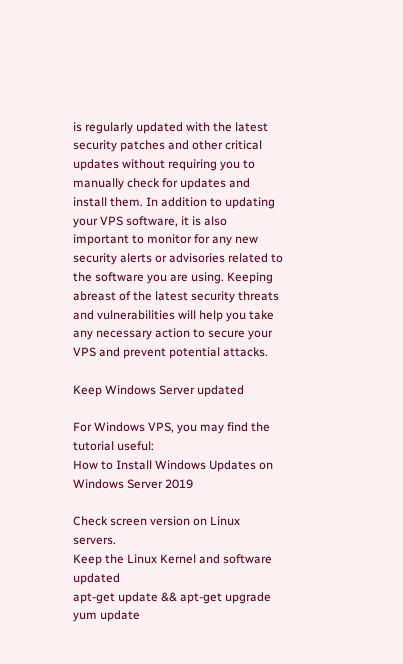is regularly updated with the latest security patches and other critical updates without requiring you to manually check for updates and install them. In addition to updating your VPS software, it is also important to monitor for any new security alerts or advisories related to the software you are using. Keeping abreast of the latest security threats and vulnerabilities will help you take any necessary action to secure your VPS and prevent potential attacks.

Keep Windows Server updated

For Windows VPS, you may find the tutorial useful:
How to Install Windows Updates on Windows Server 2019

Check screen version on Linux servers.
Keep the Linux Kernel and software updated
apt-get update && apt-get upgrade
yum update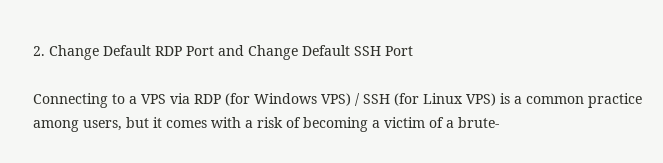2. Change Default RDP Port and Change Default SSH Port

Connecting to a VPS via RDP (for Windows VPS) / SSH (for Linux VPS) is a common practice among users, but it comes with a risk of becoming a victim of a brute-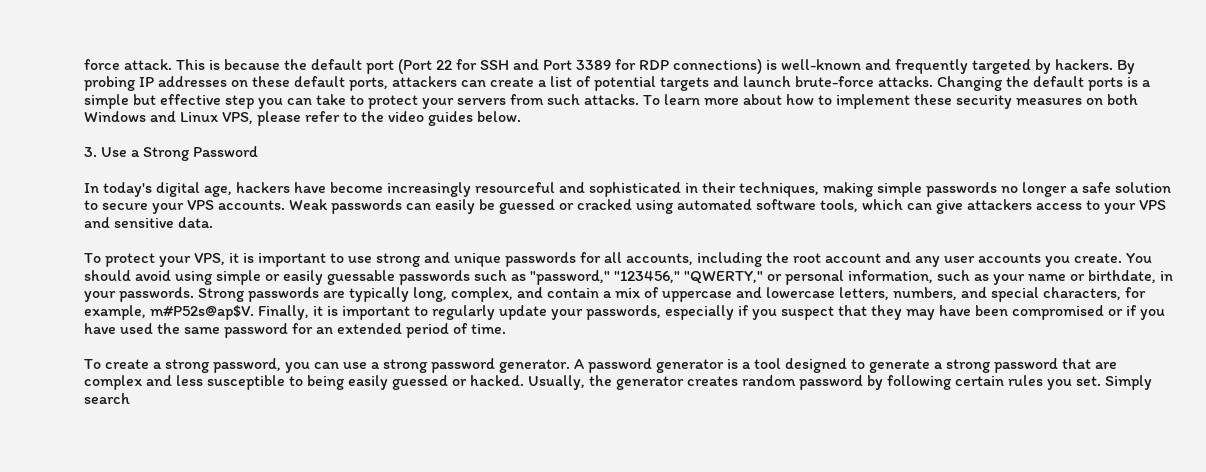force attack. This is because the default port (Port 22 for SSH and Port 3389 for RDP connections) is well-known and frequently targeted by hackers. By probing IP addresses on these default ports, attackers can create a list of potential targets and launch brute-force attacks. Changing the default ports is a simple but effective step you can take to protect your servers from such attacks. To learn more about how to implement these security measures on both Windows and Linux VPS, please refer to the video guides below.

3. Use a Strong Password

In today's digital age, hackers have become increasingly resourceful and sophisticated in their techniques, making simple passwords no longer a safe solution to secure your VPS accounts. Weak passwords can easily be guessed or cracked using automated software tools, which can give attackers access to your VPS and sensitive data.

To protect your VPS, it is important to use strong and unique passwords for all accounts, including the root account and any user accounts you create. You should avoid using simple or easily guessable passwords such as "password," "123456," "QWERTY," or personal information, such as your name or birthdate, in your passwords. Strong passwords are typically long, complex, and contain a mix of uppercase and lowercase letters, numbers, and special characters, for example, m#P52s@ap$V. Finally, it is important to regularly update your passwords, especially if you suspect that they may have been compromised or if you have used the same password for an extended period of time.

To create a strong password, you can use a strong password generator. A password generator is a tool designed to generate a strong password that are complex and less susceptible to being easily guessed or hacked. Usually, the generator creates random password by following certain rules you set. Simply search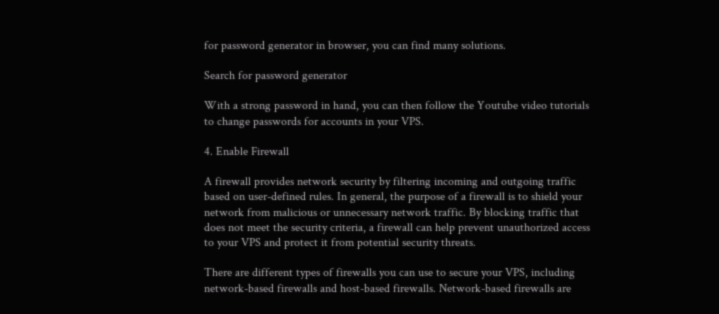for password generator in browser, you can find many solutions.

Search for password generator

With a strong password in hand, you can then follow the Youtube video tutorials to change passwords for accounts in your VPS.

4. Enable Firewall

A firewall provides network security by filtering incoming and outgoing traffic based on user-defined rules. In general, the purpose of a firewall is to shield your network from malicious or unnecessary network traffic. By blocking traffic that does not meet the security criteria, a firewall can help prevent unauthorized access to your VPS and protect it from potential security threats.

There are different types of firewalls you can use to secure your VPS, including network-based firewalls and host-based firewalls. Network-based firewalls are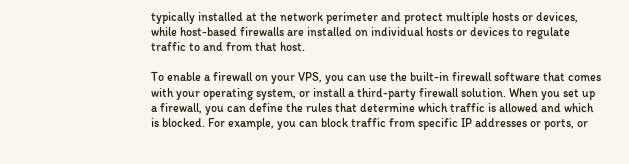typically installed at the network perimeter and protect multiple hosts or devices, while host-based firewalls are installed on individual hosts or devices to regulate traffic to and from that host.

To enable a firewall on your VPS, you can use the built-in firewall software that comes with your operating system, or install a third-party firewall solution. When you set up a firewall, you can define the rules that determine which traffic is allowed and which is blocked. For example, you can block traffic from specific IP addresses or ports, or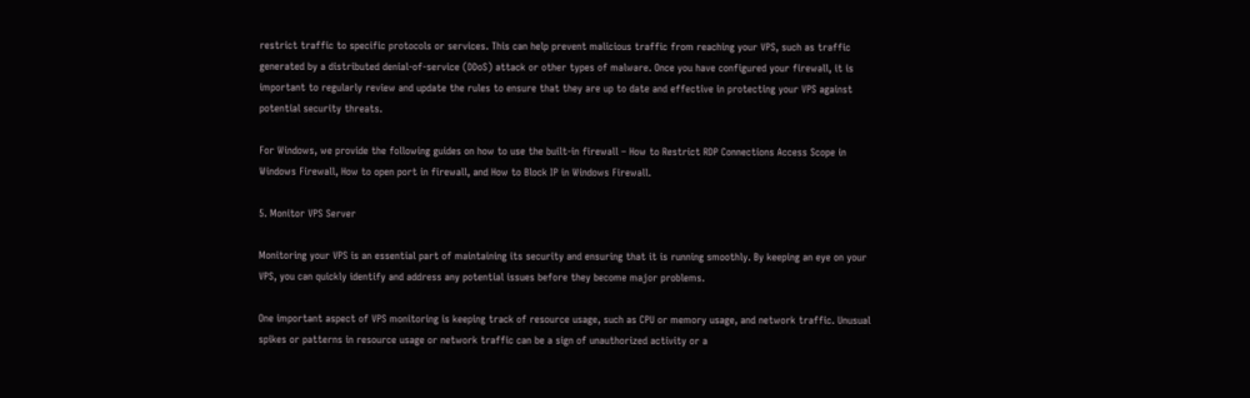restrict traffic to specific protocols or services. This can help prevent malicious traffic from reaching your VPS, such as traffic generated by a distributed denial-of-service (DDoS) attack or other types of malware. Once you have configured your firewall, it is important to regularly review and update the rules to ensure that they are up to date and effective in protecting your VPS against potential security threats.

For Windows, we provide the following guides on how to use the built-in firewall – How to Restrict RDP Connections Access Scope in Windows Firewall, How to open port in firewall, and How to Block IP in Windows Firewall.

5. Monitor VPS Server

Monitoring your VPS is an essential part of maintaining its security and ensuring that it is running smoothly. By keeping an eye on your VPS, you can quickly identify and address any potential issues before they become major problems.

One important aspect of VPS monitoring is keeping track of resource usage, such as CPU or memory usage, and network traffic. Unusual spikes or patterns in resource usage or network traffic can be a sign of unauthorized activity or a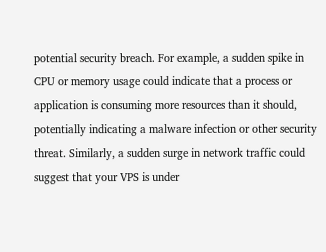potential security breach. For example, a sudden spike in CPU or memory usage could indicate that a process or application is consuming more resources than it should, potentially indicating a malware infection or other security threat. Similarly, a sudden surge in network traffic could suggest that your VPS is under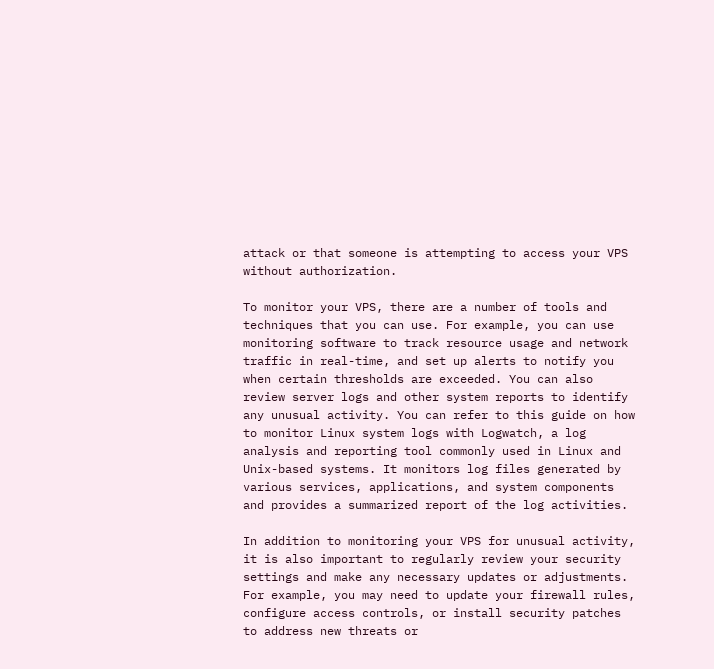attack or that someone is attempting to access your VPS without authorization.

To monitor your VPS, there are a number of tools and techniques that you can use. For example, you can use monitoring software to track resource usage and network traffic in real-time, and set up alerts to notify you when certain thresholds are exceeded. You can also review server logs and other system reports to identify any unusual activity. You can refer to this guide on how to monitor Linux system logs with Logwatch, a log analysis and reporting tool commonly used in Linux and Unix-based systems. It monitors log files generated by various services, applications, and system components and provides a summarized report of the log activities.

In addition to monitoring your VPS for unusual activity, it is also important to regularly review your security settings and make any necessary updates or adjustments. For example, you may need to update your firewall rules, configure access controls, or install security patches to address new threats or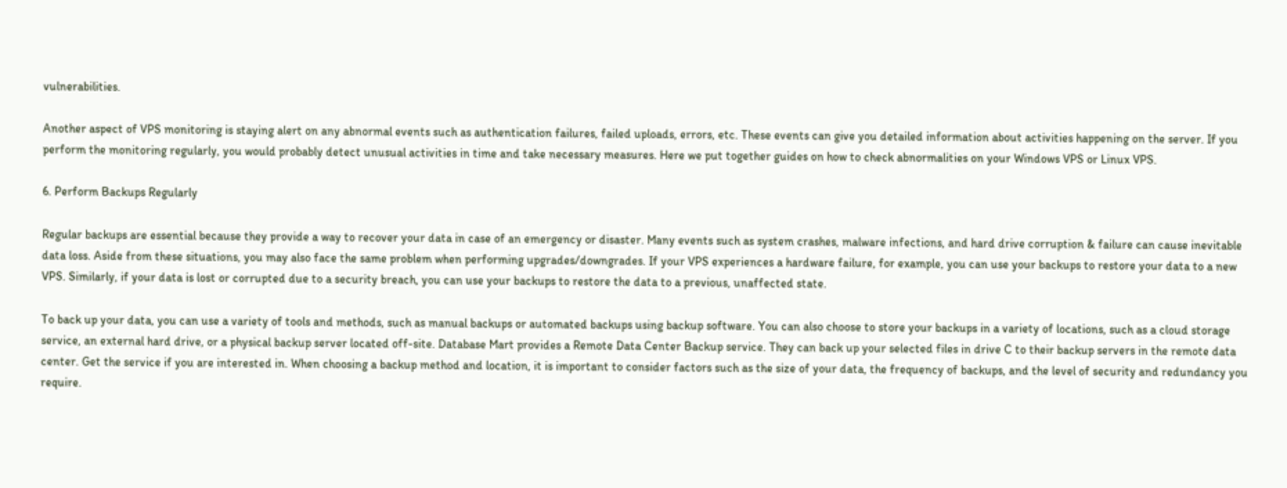vulnerabilities.

Another aspect of VPS monitoring is staying alert on any abnormal events such as authentication failures, failed uploads, errors, etc. These events can give you detailed information about activities happening on the server. If you perform the monitoring regularly, you would probably detect unusual activities in time and take necessary measures. Here we put together guides on how to check abnormalities on your Windows VPS or Linux VPS.

6. Perform Backups Regularly

Regular backups are essential because they provide a way to recover your data in case of an emergency or disaster. Many events such as system crashes, malware infections, and hard drive corruption & failure can cause inevitable data loss. Aside from these situations, you may also face the same problem when performing upgrades/downgrades. If your VPS experiences a hardware failure, for example, you can use your backups to restore your data to a new VPS. Similarly, if your data is lost or corrupted due to a security breach, you can use your backups to restore the data to a previous, unaffected state.

To back up your data, you can use a variety of tools and methods, such as manual backups or automated backups using backup software. You can also choose to store your backups in a variety of locations, such as a cloud storage service, an external hard drive, or a physical backup server located off-site. Database Mart provides a Remote Data Center Backup service. They can back up your selected files in drive C to their backup servers in the remote data center. Get the service if you are interested in. When choosing a backup method and location, it is important to consider factors such as the size of your data, the frequency of backups, and the level of security and redundancy you require.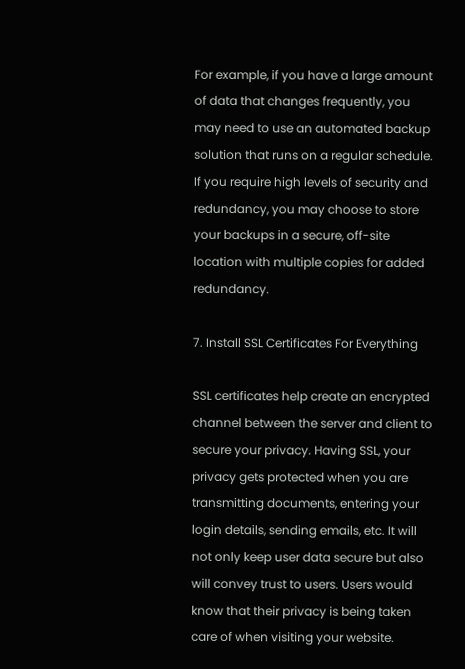For example, if you have a large amount of data that changes frequently, you may need to use an automated backup solution that runs on a regular schedule. If you require high levels of security and redundancy, you may choose to store your backups in a secure, off-site location with multiple copies for added redundancy.

7. Install SSL Certificates For Everything

SSL certificates help create an encrypted channel between the server and client to secure your privacy. Having SSL, your privacy gets protected when you are transmitting documents, entering your login details, sending emails, etc. It will not only keep user data secure but also will convey trust to users. Users would know that their privacy is being taken care of when visiting your website.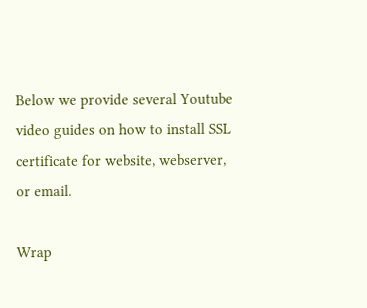Below we provide several Youtube video guides on how to install SSL certificate for website, webserver, or email.

Wrap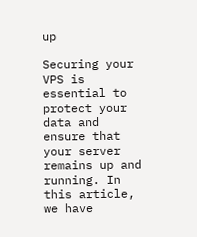up

Securing your VPS is essential to protect your data and ensure that your server remains up and running. In this article, we have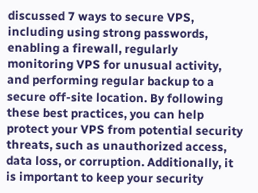discussed 7 ways to secure VPS, including using strong passwords, enabling a firewall, regularly monitoring VPS for unusual activity, and performing regular backup to a secure off-site location. By following these best practices, you can help protect your VPS from potential security threats, such as unauthorized access, data loss, or corruption. Additionally, it is important to keep your security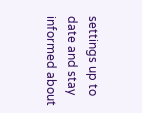settings up to date and stay informed about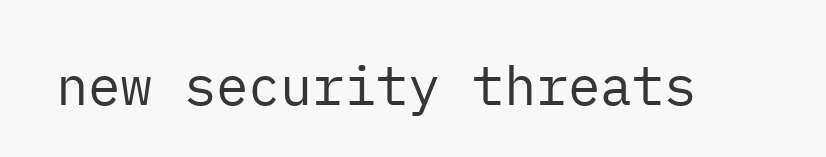new security threats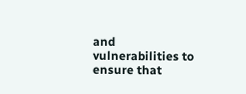and vulnerabilities to ensure that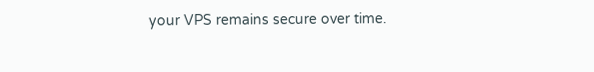your VPS remains secure over time.